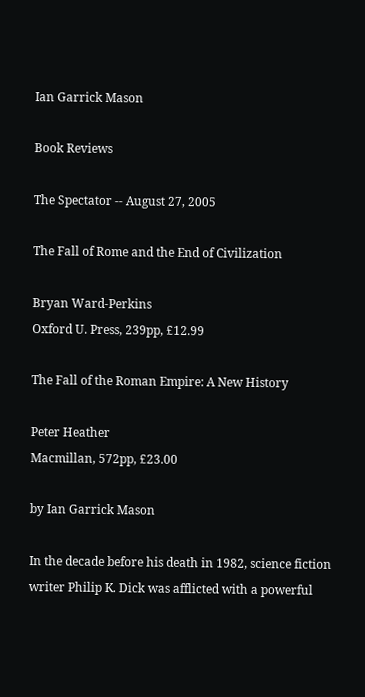Ian Garrick Mason

Book Reviews

The Spectator -- August 27, 2005

The Fall of Rome and the End of Civilization

Bryan Ward-Perkins
Oxford U. Press, 239pp, £12.99

The Fall of the Roman Empire: A New History

Peter Heather
Macmillan, 572pp, £23.00

by Ian Garrick Mason

In the decade before his death in 1982, science fiction writer Philip K. Dick was afflicted with a powerful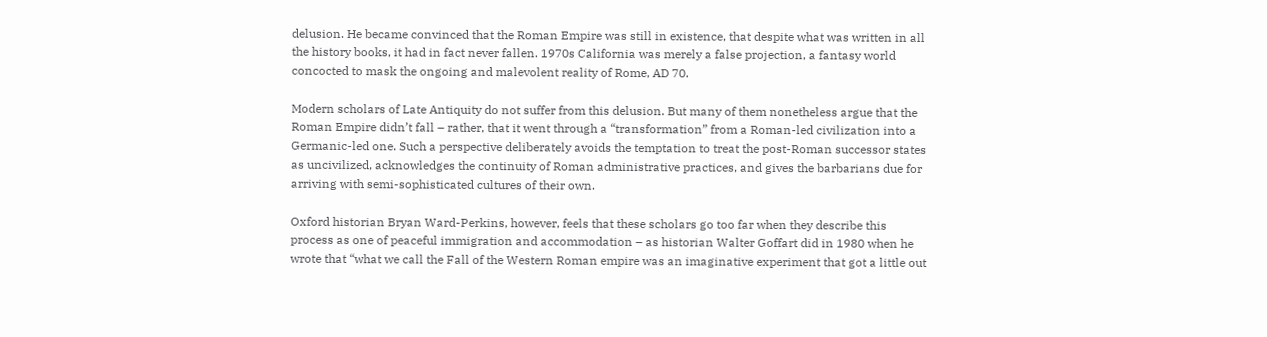delusion. He became convinced that the Roman Empire was still in existence, that despite what was written in all the history books, it had in fact never fallen. 1970s California was merely a false projection, a fantasy world concocted to mask the ongoing and malevolent reality of Rome, AD 70.

Modern scholars of Late Antiquity do not suffer from this delusion. But many of them nonetheless argue that the Roman Empire didn’t fall – rather, that it went through a “transformation” from a Roman-led civilization into a Germanic-led one. Such a perspective deliberately avoids the temptation to treat the post-Roman successor states as uncivilized, acknowledges the continuity of Roman administrative practices, and gives the barbarians due for arriving with semi-sophisticated cultures of their own.

Oxford historian Bryan Ward-Perkins, however, feels that these scholars go too far when they describe this process as one of peaceful immigration and accommodation – as historian Walter Goffart did in 1980 when he wrote that “what we call the Fall of the Western Roman empire was an imaginative experiment that got a little out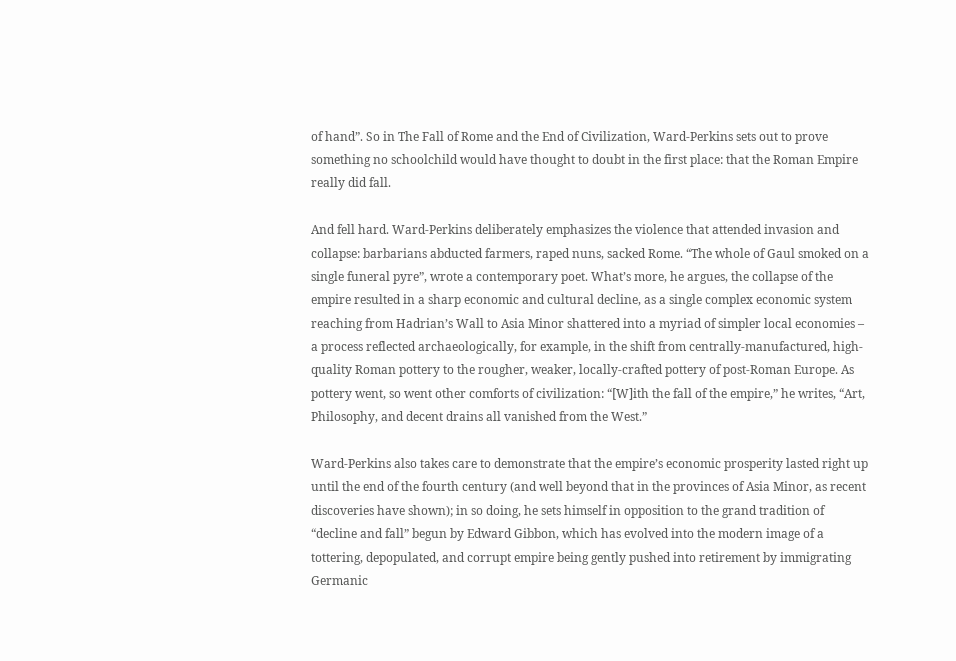of hand”. So in The Fall of Rome and the End of Civilization, Ward-Perkins sets out to prove something no schoolchild would have thought to doubt in the first place: that the Roman Empire really did fall.

And fell hard. Ward-Perkins deliberately emphasizes the violence that attended invasion and collapse: barbarians abducted farmers, raped nuns, sacked Rome. “The whole of Gaul smoked on a single funeral pyre”, wrote a contemporary poet. What’s more, he argues, the collapse of the empire resulted in a sharp economic and cultural decline, as a single complex economic system reaching from Hadrian’s Wall to Asia Minor shattered into a myriad of simpler local economies – a process reflected archaeologically, for example, in the shift from centrally-manufactured, high-quality Roman pottery to the rougher, weaker, locally-crafted pottery of post-Roman Europe. As pottery went, so went other comforts of civilization: “[W]ith the fall of the empire,” he writes, “Art, Philosophy, and decent drains all vanished from the West.”

Ward-Perkins also takes care to demonstrate that the empire’s economic prosperity lasted right up until the end of the fourth century (and well beyond that in the provinces of Asia Minor, as recent discoveries have shown); in so doing, he sets himself in opposition to the grand tradition of “decline and fall” begun by Edward Gibbon, which has evolved into the modern image of a tottering, depopulated, and corrupt empire being gently pushed into retirement by immigrating Germanic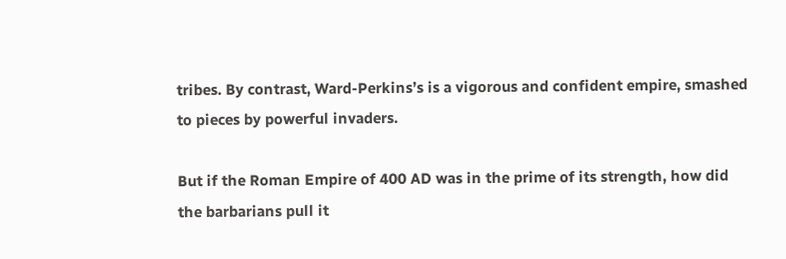tribes. By contrast, Ward-Perkins’s is a vigorous and confident empire, smashed to pieces by powerful invaders.

But if the Roman Empire of 400 AD was in the prime of its strength, how did the barbarians pull it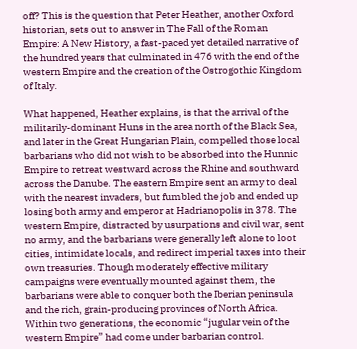off? This is the question that Peter Heather, another Oxford historian, sets out to answer in The Fall of the Roman Empire: A New History, a fast-paced yet detailed narrative of the hundred years that culminated in 476 with the end of the western Empire and the creation of the Ostrogothic Kingdom of Italy.

What happened, Heather explains, is that the arrival of the militarily-dominant Huns in the area north of the Black Sea, and later in the Great Hungarian Plain, compelled those local barbarians who did not wish to be absorbed into the Hunnic Empire to retreat westward across the Rhine and southward across the Danube. The eastern Empire sent an army to deal with the nearest invaders, but fumbled the job and ended up losing both army and emperor at Hadrianopolis in 378. The western Empire, distracted by usurpations and civil war, sent no army, and the barbarians were generally left alone to loot cities, intimidate locals, and redirect imperial taxes into their own treasuries. Though moderately effective military campaigns were eventually mounted against them, the barbarians were able to conquer both the Iberian peninsula and the rich, grain-producing provinces of North Africa. Within two generations, the economic “jugular vein of the western Empire” had come under barbarian control.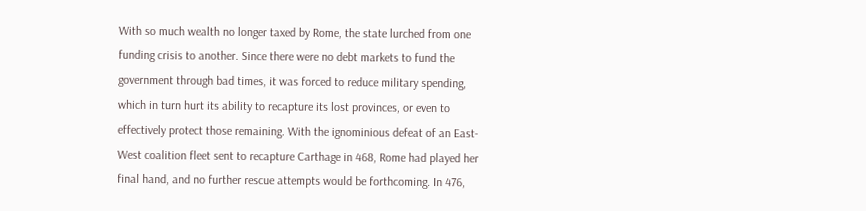With so much wealth no longer taxed by Rome, the state lurched from one funding crisis to another. Since there were no debt markets to fund the government through bad times, it was forced to reduce military spending, which in turn hurt its ability to recapture its lost provinces, or even to effectively protect those remaining. With the ignominious defeat of an East-West coalition fleet sent to recapture Carthage in 468, Rome had played her final hand, and no further rescue attempts would be forthcoming. In 476,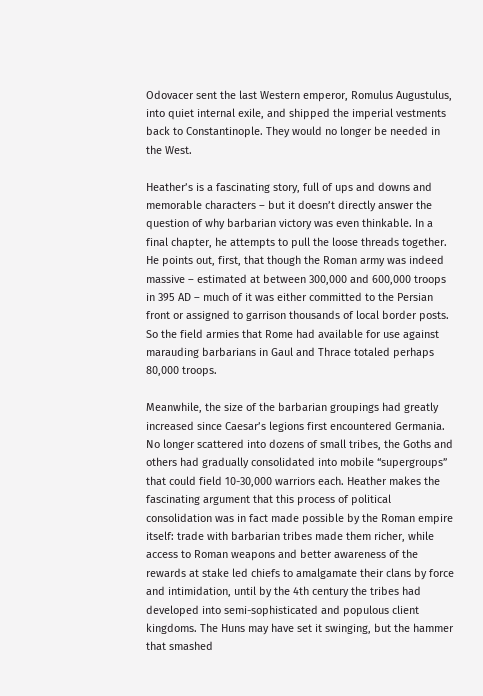Odovacer sent the last Western emperor, Romulus Augustulus, into quiet internal exile, and shipped the imperial vestments back to Constantinople. They would no longer be needed in the West.

Heather’s is a fascinating story, full of ups and downs and memorable characters – but it doesn’t directly answer the question of why barbarian victory was even thinkable. In a final chapter, he attempts to pull the loose threads together. He points out, first, that though the Roman army was indeed massive – estimated at between 300,000 and 600,000 troops in 395 AD – much of it was either committed to the Persian front or assigned to garrison thousands of local border posts. So the field armies that Rome had available for use against marauding barbarians in Gaul and Thrace totaled perhaps 80,000 troops.

Meanwhile, the size of the barbarian groupings had greatly increased since Caesar’s legions first encountered Germania. No longer scattered into dozens of small tribes, the Goths and others had gradually consolidated into mobile “supergroups” that could field 10-30,000 warriors each. Heather makes the fascinating argument that this process of political consolidation was in fact made possible by the Roman empire itself: trade with barbarian tribes made them richer, while access to Roman weapons and better awareness of the rewards at stake led chiefs to amalgamate their clans by force and intimidation, until by the 4th century the tribes had developed into semi-sophisticated and populous client kingdoms. The Huns may have set it swinging, but the hammer that smashed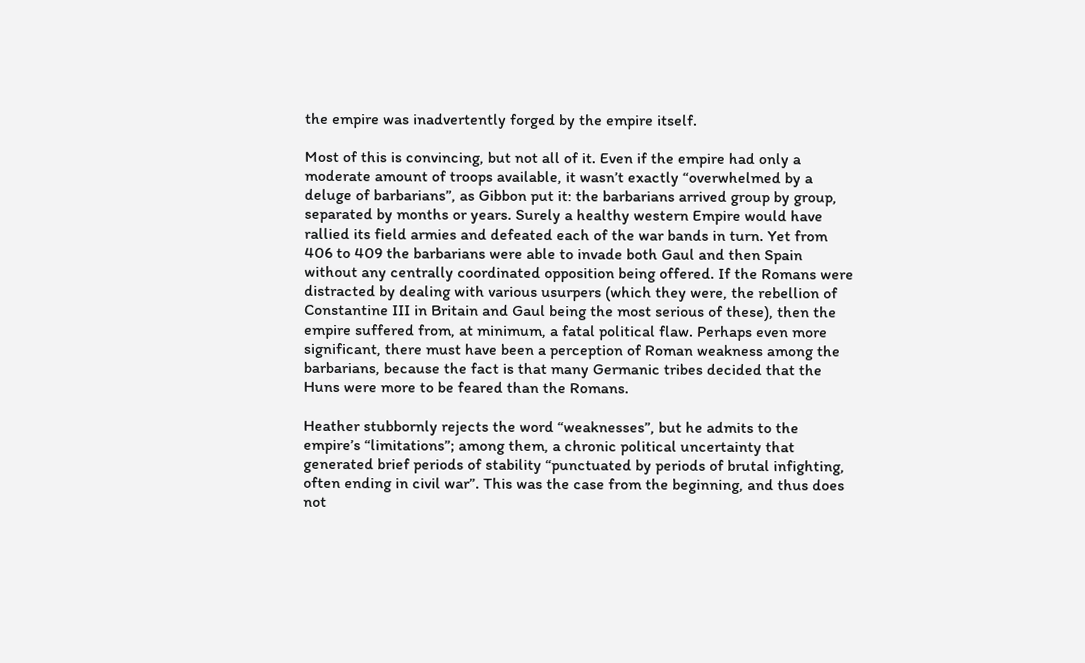the empire was inadvertently forged by the empire itself.

Most of this is convincing, but not all of it. Even if the empire had only a moderate amount of troops available, it wasn’t exactly “overwhelmed by a deluge of barbarians”, as Gibbon put it: the barbarians arrived group by group, separated by months or years. Surely a healthy western Empire would have rallied its field armies and defeated each of the war bands in turn. Yet from 406 to 409 the barbarians were able to invade both Gaul and then Spain without any centrally coordinated opposition being offered. If the Romans were distracted by dealing with various usurpers (which they were, the rebellion of Constantine III in Britain and Gaul being the most serious of these), then the empire suffered from, at minimum, a fatal political flaw. Perhaps even more significant, there must have been a perception of Roman weakness among the barbarians, because the fact is that many Germanic tribes decided that the Huns were more to be feared than the Romans.

Heather stubbornly rejects the word “weaknesses”, but he admits to the empire’s “limitations”; among them, a chronic political uncertainty that generated brief periods of stability “punctuated by periods of brutal infighting, often ending in civil war”. This was the case from the beginning, and thus does not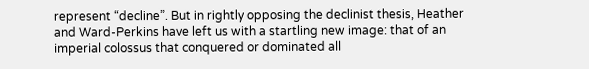represent “decline”. But in rightly opposing the declinist thesis, Heather and Ward-Perkins have left us with a startling new image: that of an imperial colossus that conquered or dominated all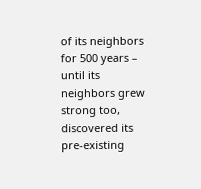of its neighbors for 500 years – until its neighbors grew strong too, discovered its pre-existing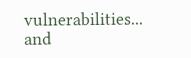vulnerabilities... and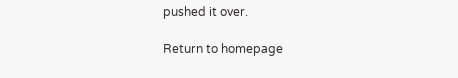pushed it over.

Return to homepage